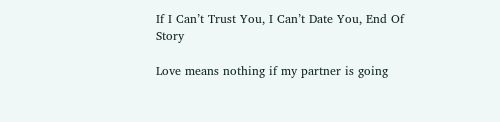If I Can’t Trust You, I Can’t Date You, End Of Story

Love means nothing if my partner is going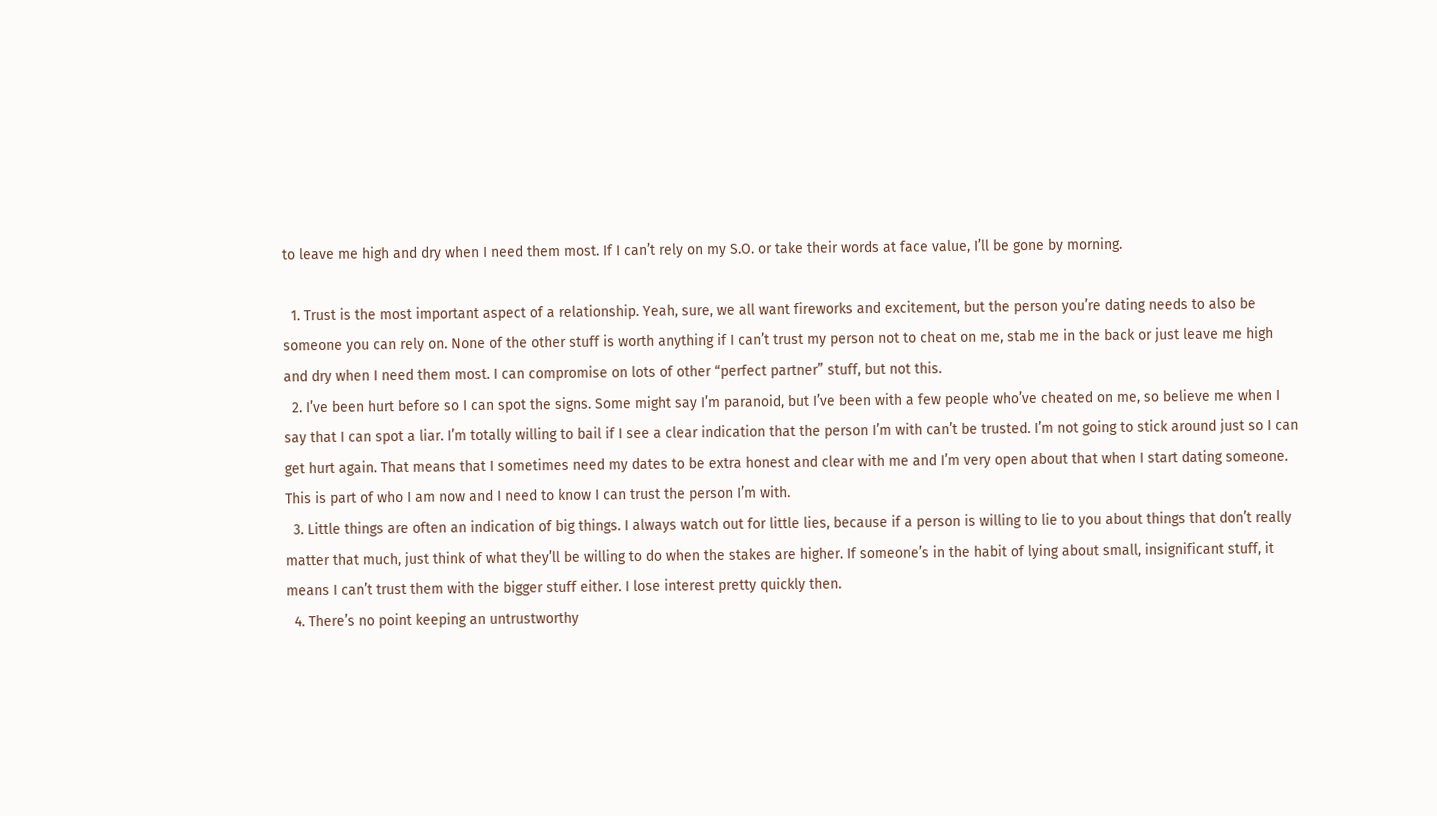to leave me high and dry when I need them most. If I can’t rely on my S.O. or take their words at face value, I’ll be gone by morning.

  1. Trust is the most important aspect of a relationship. Yeah, sure, we all want fireworks and excitement, but the person you’re dating needs to also be someone you can rely on. None of the other stuff is worth anything if I can’t trust my person not to cheat on me, stab me in the back or just leave me high and dry when I need them most. I can compromise on lots of other “perfect partner” stuff, but not this.
  2. I’ve been hurt before so I can spot the signs. Some might say I’m paranoid, but I’ve been with a few people who’ve cheated on me, so believe me when I say that I can spot a liar. I’m totally willing to bail if I see a clear indication that the person I’m with can’t be trusted. I’m not going to stick around just so I can get hurt again. That means that I sometimes need my dates to be extra honest and clear with me and I’m very open about that when I start dating someone. This is part of who I am now and I need to know I can trust the person I’m with.
  3. Little things are often an indication of big things. I always watch out for little lies, because if a person is willing to lie to you about things that don’t really matter that much, just think of what they’ll be willing to do when the stakes are higher. If someone’s in the habit of lying about small, insignificant stuff, it means I can’t trust them with the bigger stuff either. I lose interest pretty quickly then.
  4. There’s no point keeping an untrustworthy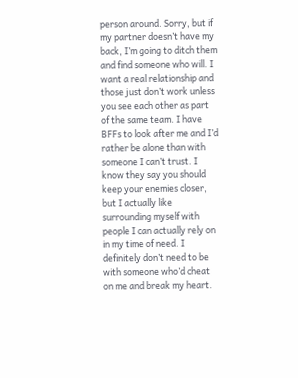person around. Sorry, but if my partner doesn’t have my back, I’m going to ditch them and find someone who will. I want a real relationship and those just don’t work unless you see each other as part of the same team. I have BFFs to look after me and I’d rather be alone than with someone I can’t trust. I know they say you should keep your enemies closer, but I actually like surrounding myself with people I can actually rely on in my time of need. I definitely don’t need to be with someone who’d cheat on me and break my heart.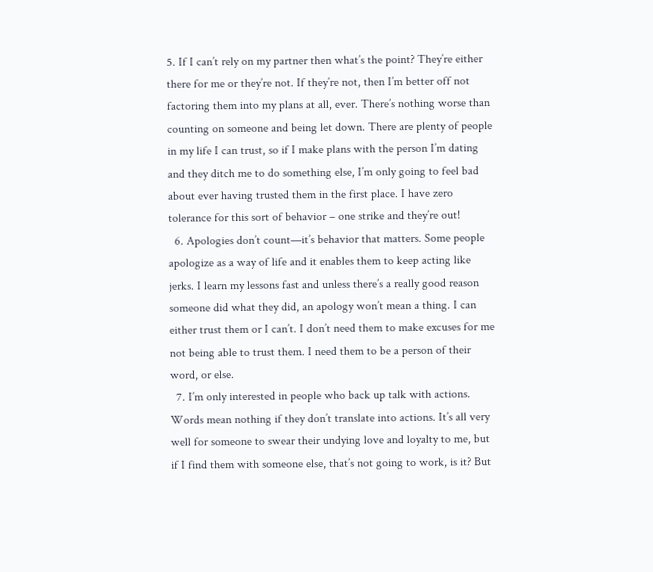5. If I can’t rely on my partner then what’s the point? They’re either there for me or they’re not. If they’re not, then I’m better off not factoring them into my plans at all, ever. There’s nothing worse than counting on someone and being let down. There are plenty of people in my life I can trust, so if I make plans with the person I’m dating and they ditch me to do something else, I’m only going to feel bad about ever having trusted them in the first place. I have zero tolerance for this sort of behavior – one strike and they’re out!
  6. Apologies don’t count—it’s behavior that matters. Some people apologize as a way of life and it enables them to keep acting like jerks. I learn my lessons fast and unless there’s a really good reason someone did what they did, an apology won’t mean a thing. I can either trust them or I can’t. I don’t need them to make excuses for me not being able to trust them. I need them to be a person of their word, or else.
  7. I’m only interested in people who back up talk with actions. Words mean nothing if they don’t translate into actions. It’s all very well for someone to swear their undying love and loyalty to me, but if I find them with someone else, that’s not going to work, is it? But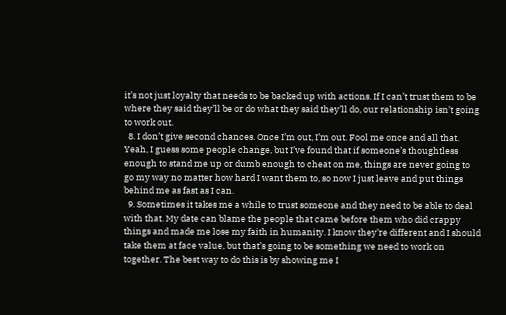it’s not just loyalty that needs to be backed up with actions. If I can’t trust them to be where they said they’ll be or do what they said they’ll do, our relationship isn’t going to work out.
  8. I don’t give second chances. Once I’m out, I’m out. Fool me once and all that. Yeah, I guess some people change, but I’ve found that if someone’s thoughtless enough to stand me up or dumb enough to cheat on me, things are never going to go my way no matter how hard I want them to, so now I just leave and put things behind me as fast as I can.
  9. Sometimes it takes me a while to trust someone and they need to be able to deal with that. My date can blame the people that came before them who did crappy things and made me lose my faith in humanity. I know they’re different and I should take them at face value, but that’s going to be something we need to work on together. The best way to do this is by showing me I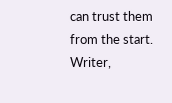can trust them from the start.
Writer,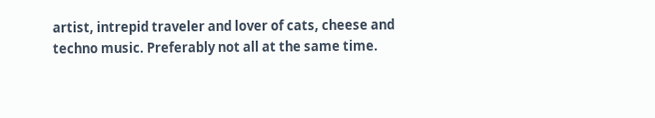artist, intrepid traveler and lover of cats, cheese and techno music. Preferably not all at the same time.